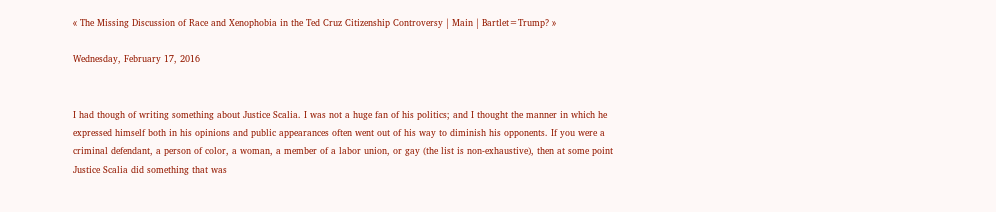« The Missing Discussion of Race and Xenophobia in the Ted Cruz Citizenship Controversy | Main | Bartlet=Trump? »

Wednesday, February 17, 2016


I had though of writing something about Justice Scalia. I was not a huge fan of his politics; and I thought the manner in which he expressed himself both in his opinions and public appearances often went out of his way to diminish his opponents. If you were a criminal defendant, a person of color, a woman, a member of a labor union, or gay (the list is non-exhaustive), then at some point Justice Scalia did something that was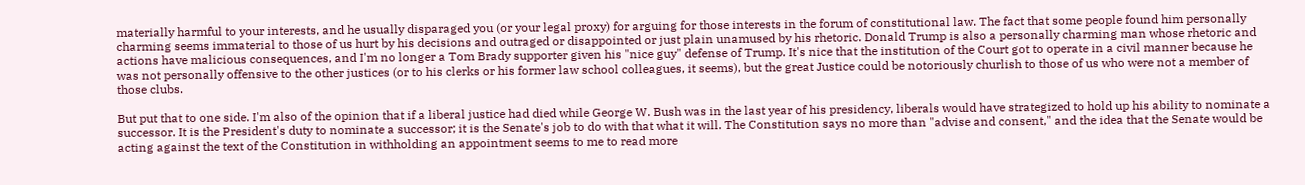materially harmful to your interests, and he usually disparaged you (or your legal proxy) for arguing for those interests in the forum of constitutional law. The fact that some people found him personally charming seems immaterial to those of us hurt by his decisions and outraged or disappointed or just plain unamused by his rhetoric. Donald Trump is also a personally charming man whose rhetoric and actions have malicious consequences, and I'm no longer a Tom Brady supporter given his "nice guy" defense of Trump. It's nice that the institution of the Court got to operate in a civil manner because he was not personally offensive to the other justices (or to his clerks or his former law school colleagues, it seems), but the great Justice could be notoriously churlish to those of us who were not a member of those clubs.

But put that to one side. I'm also of the opinion that if a liberal justice had died while George W. Bush was in the last year of his presidency, liberals would have strategized to hold up his ability to nominate a successor. It is the President's duty to nominate a successor; it is the Senate's job to do with that what it will. The Constitution says no more than "advise and consent," and the idea that the Senate would be acting against the text of the Constitution in withholding an appointment seems to me to read more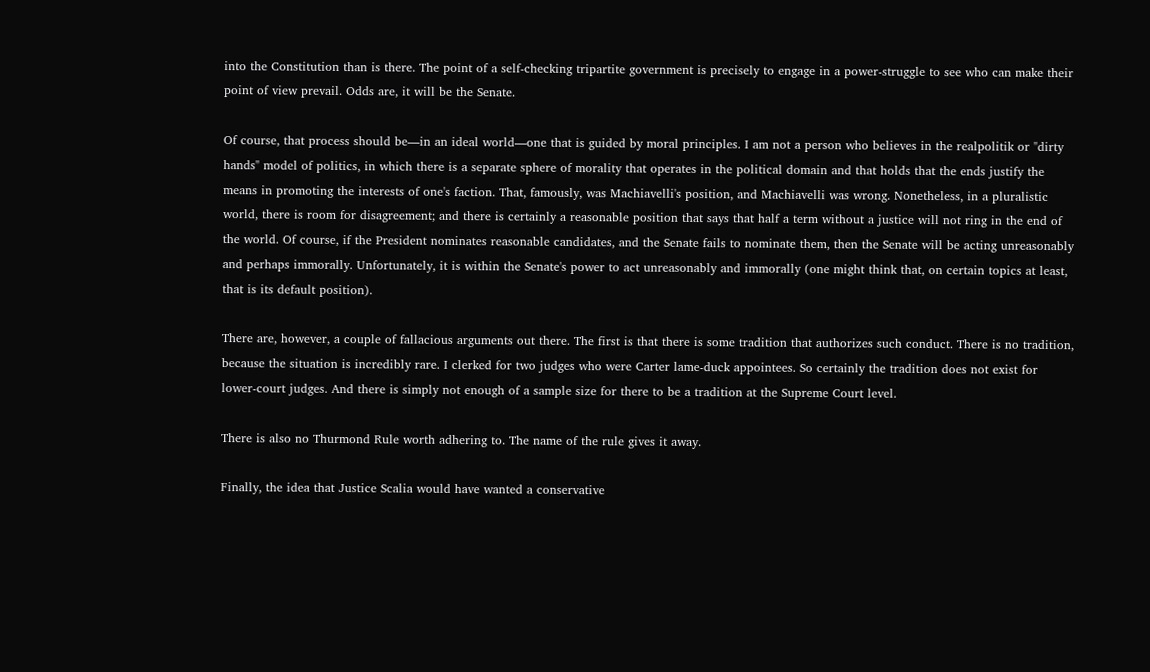into the Constitution than is there. The point of a self-checking tripartite government is precisely to engage in a power-struggle to see who can make their point of view prevail. Odds are, it will be the Senate.

Of course, that process should be—in an ideal world—one that is guided by moral principles. I am not a person who believes in the realpolitik or "dirty hands" model of politics, in which there is a separate sphere of morality that operates in the political domain and that holds that the ends justify the means in promoting the interests of one's faction. That, famously, was Machiavelli's position, and Machiavelli was wrong. Nonetheless, in a pluralistic world, there is room for disagreement; and there is certainly a reasonable position that says that half a term without a justice will not ring in the end of the world. Of course, if the President nominates reasonable candidates, and the Senate fails to nominate them, then the Senate will be acting unreasonably and perhaps immorally. Unfortunately, it is within the Senate's power to act unreasonably and immorally (one might think that, on certain topics at least, that is its default position).

There are, however, a couple of fallacious arguments out there. The first is that there is some tradition that authorizes such conduct. There is no tradition, because the situation is incredibly rare. I clerked for two judges who were Carter lame-duck appointees. So certainly the tradition does not exist for lower-court judges. And there is simply not enough of a sample size for there to be a tradition at the Supreme Court level.

There is also no Thurmond Rule worth adhering to. The name of the rule gives it away.

Finally, the idea that Justice Scalia would have wanted a conservative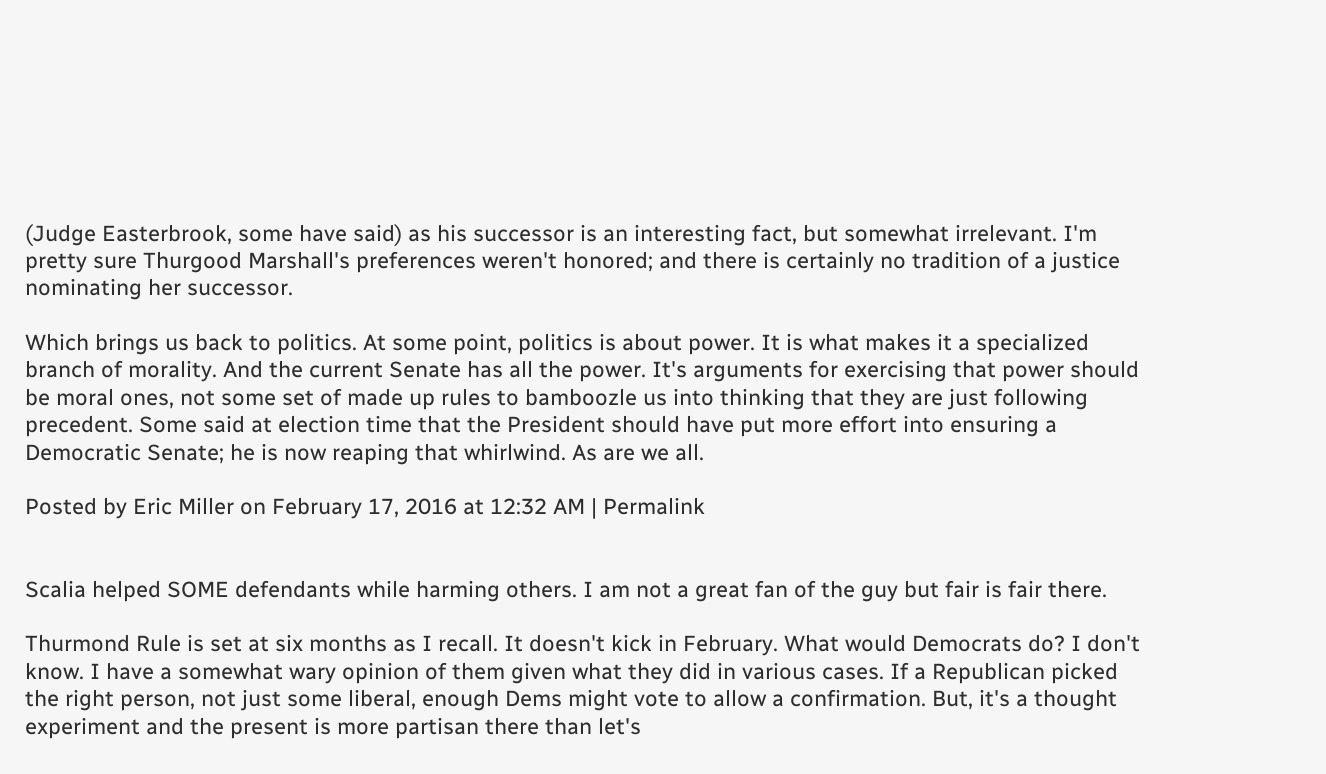(Judge Easterbrook, some have said) as his successor is an interesting fact, but somewhat irrelevant. I'm pretty sure Thurgood Marshall's preferences weren't honored; and there is certainly no tradition of a justice nominating her successor.

Which brings us back to politics. At some point, politics is about power. It is what makes it a specialized branch of morality. And the current Senate has all the power. It's arguments for exercising that power should be moral ones, not some set of made up rules to bamboozle us into thinking that they are just following precedent. Some said at election time that the President should have put more effort into ensuring a Democratic Senate; he is now reaping that whirlwind. As are we all.

Posted by Eric Miller on February 17, 2016 at 12:32 AM | Permalink


Scalia helped SOME defendants while harming others. I am not a great fan of the guy but fair is fair there.

Thurmond Rule is set at six months as I recall. It doesn't kick in February. What would Democrats do? I don't know. I have a somewhat wary opinion of them given what they did in various cases. If a Republican picked the right person, not just some liberal, enough Dems might vote to allow a confirmation. But, it's a thought experiment and the present is more partisan there than let's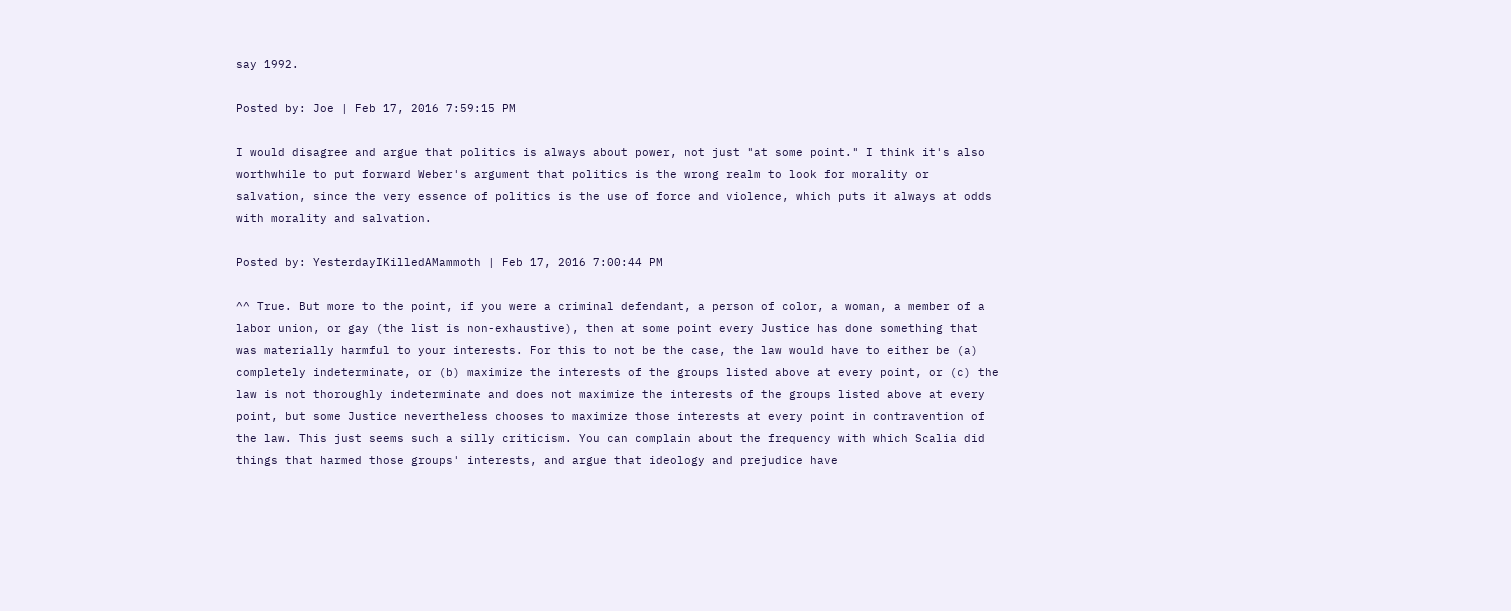say 1992.

Posted by: Joe | Feb 17, 2016 7:59:15 PM

I would disagree and argue that politics is always about power, not just "at some point." I think it's also worthwhile to put forward Weber's argument that politics is the wrong realm to look for morality or salvation, since the very essence of politics is the use of force and violence, which puts it always at odds with morality and salvation.

Posted by: YesterdayIKilledAMammoth | Feb 17, 2016 7:00:44 PM

^^ True. But more to the point, if you were a criminal defendant, a person of color, a woman, a member of a labor union, or gay (the list is non-exhaustive), then at some point every Justice has done something that was materially harmful to your interests. For this to not be the case, the law would have to either be (a) completely indeterminate, or (b) maximize the interests of the groups listed above at every point, or (c) the law is not thoroughly indeterminate and does not maximize the interests of the groups listed above at every point, but some Justice nevertheless chooses to maximize those interests at every point in contravention of the law. This just seems such a silly criticism. You can complain about the frequency with which Scalia did things that harmed those groups' interests, and argue that ideology and prejudice have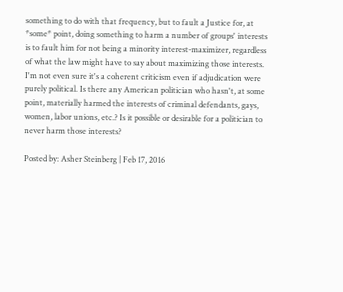something to do with that frequency, but to fault a Justice for, at *some* point, doing something to harm a number of groups' interests is to fault him for not being a minority interest-maximizer, regardless of what the law might have to say about maximizing those interests. I'm not even sure it's a coherent criticism even if adjudication were purely political. Is there any American politician who hasn't, at some point, materially harmed the interests of criminal defendants, gays, women, labor unions, etc.? Is it possible or desirable for a politician to never harm those interests?

Posted by: Asher Steinberg | Feb 17, 2016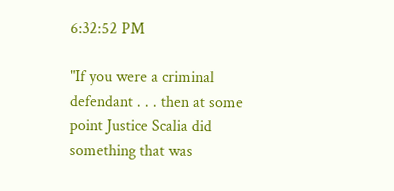6:32:52 PM

"If you were a criminal defendant . . . then at some point Justice Scalia did something that was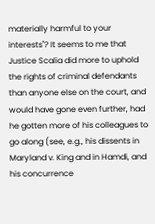materially harmful to your interests"? It seems to me that Justice Scalia did more to uphold the rights of criminal defendants than anyone else on the court, and would have gone even further, had he gotten more of his colleagues to go along (see, e.g., his dissents in Maryland v. King and in Hamdi, and his concurrence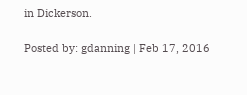in Dickerson.

Posted by: gdanning | Feb 17, 2016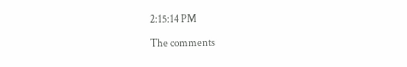2:15:14 PM

The comments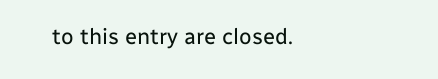to this entry are closed.